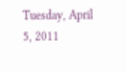Tuesday, April 5, 2011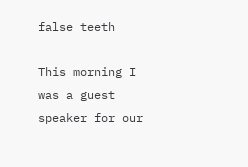false teeth

This morning I was a guest speaker for our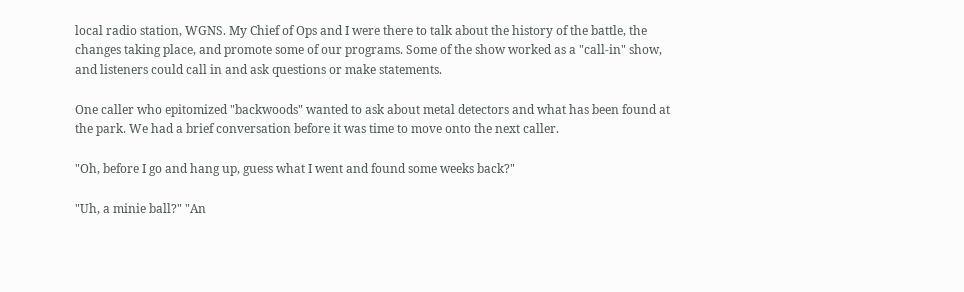local radio station, WGNS. My Chief of Ops and I were there to talk about the history of the battle, the changes taking place, and promote some of our programs. Some of the show worked as a "call-in" show, and listeners could call in and ask questions or make statements.

One caller who epitomized "backwoods" wanted to ask about metal detectors and what has been found at the park. We had a brief conversation before it was time to move onto the next caller.

"Oh, before I go and hang up, guess what I went and found some weeks back?"

"Uh, a minie ball?" "An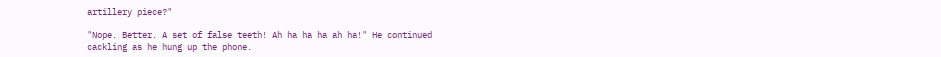artillery piece?"

"Nope. Better. A set of false teeth! Ah ha ha ha ah ha!" He continued cackling as he hung up the phone.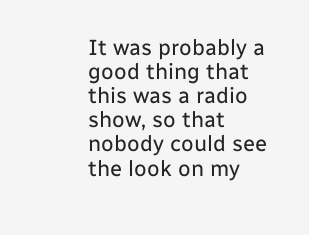It was probably a good thing that this was a radio show, so that nobody could see the look on my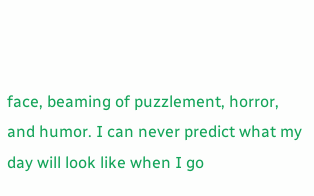face, beaming of puzzlement, horror, and humor. I can never predict what my day will look like when I go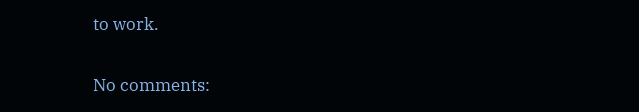to work.

No comments: